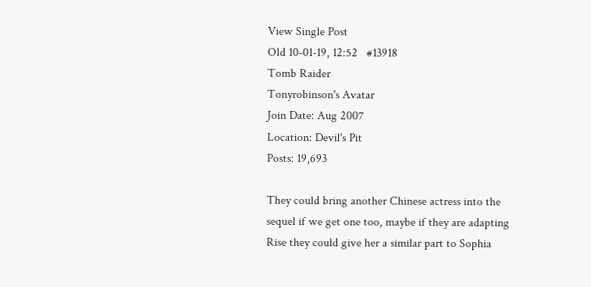View Single Post
Old 10-01-19, 12:52   #13918
Tomb Raider
Tonyrobinson's Avatar
Join Date: Aug 2007
Location: Devil's Pit
Posts: 19,693

They could bring another Chinese actress into the sequel if we get one too, maybe if they are adapting Rise they could give her a similar part to Sophia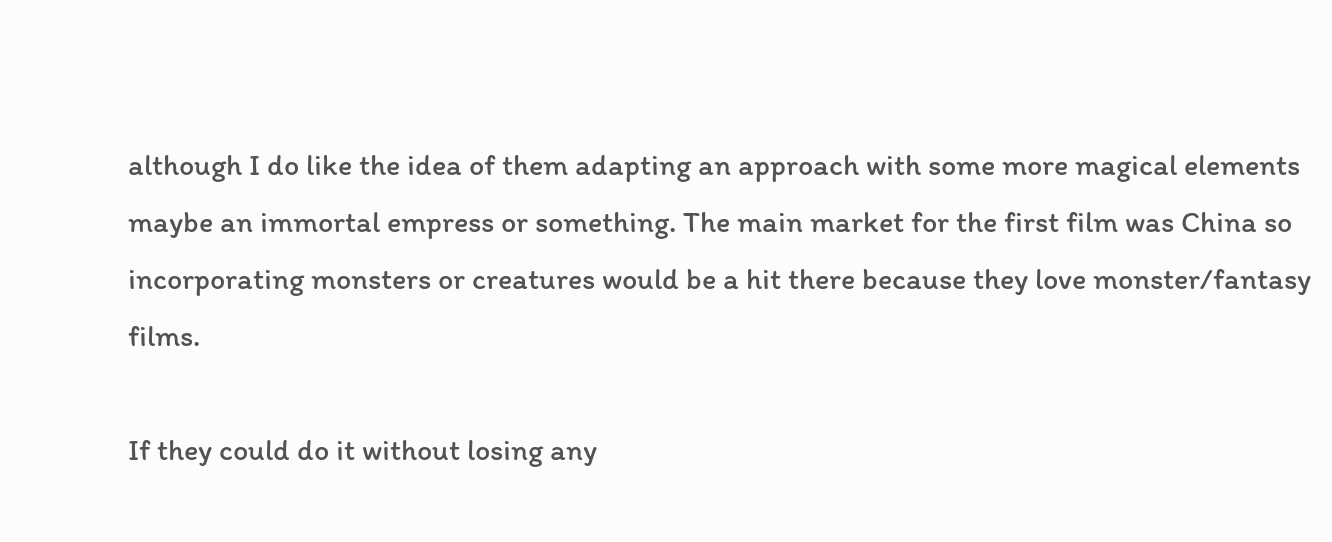although I do like the idea of them adapting an approach with some more magical elements maybe an immortal empress or something. The main market for the first film was China so incorporating monsters or creatures would be a hit there because they love monster/fantasy films.

If they could do it without losing any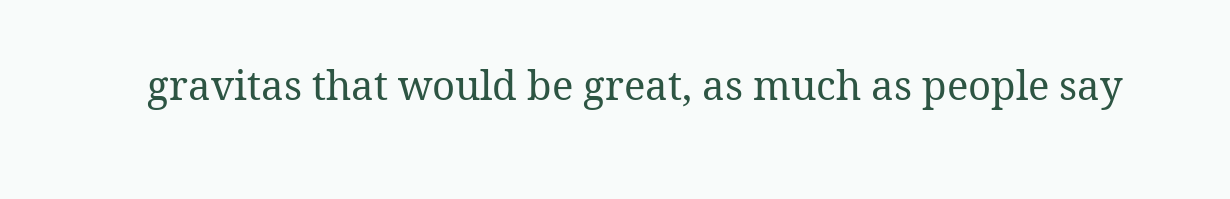gravitas that would be great, as much as people say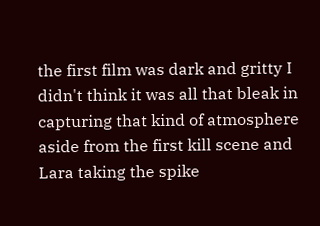the first film was dark and gritty I didn't think it was all that bleak in capturing that kind of atmosphere aside from the first kill scene and Lara taking the spike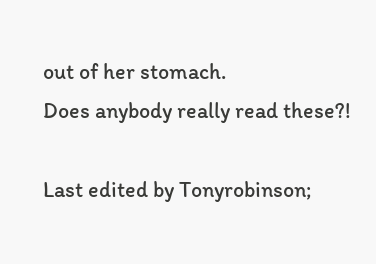out of her stomach.
Does anybody really read these?!

Last edited by Tonyrobinson;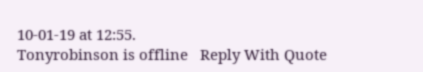10-01-19 at 12:55.
Tonyrobinson is offline   Reply With Quote